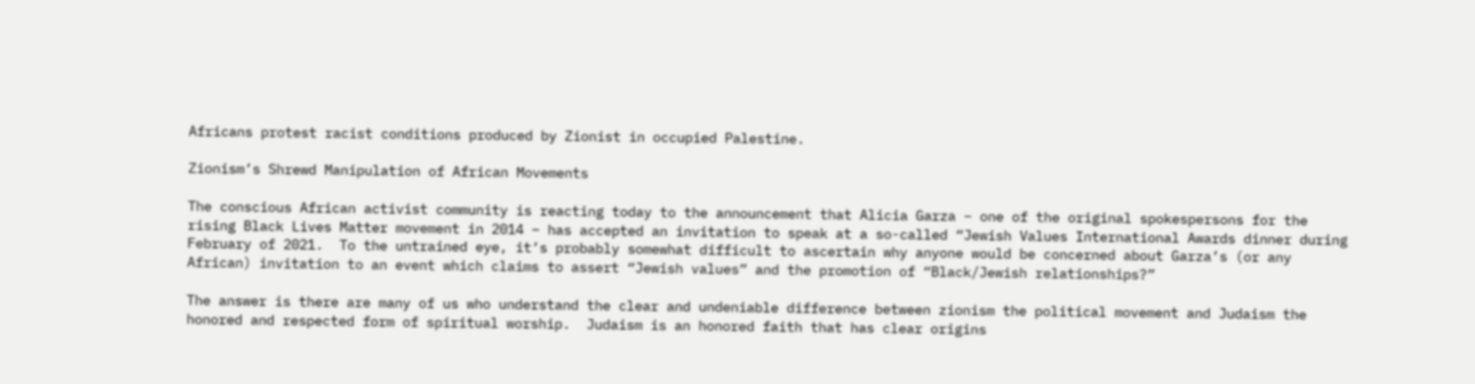Africans protest racist conditions produced by Zionist in occupied Palestine.

Zionism’s Shrewd Manipulation of African Movements

The conscious African activist community is reacting today to the announcement that Alicia Garza – one of the original spokespersons for the rising Black Lives Matter movement in 2014 – has accepted an invitation to speak at a so-called “Jewish Values International Awards dinner during February of 2021.  To the untrained eye, it’s probably somewhat difficult to ascertain why anyone would be concerned about Garza’s (or any African) invitation to an event which claims to assert “Jewish values” and the promotion of “Black/Jewish relationships?”

The answer is there are many of us who understand the clear and undeniable difference between zionism the political movement and Judaism the honored and respected form of spiritual worship.  Judaism is an honored faith that has clear origins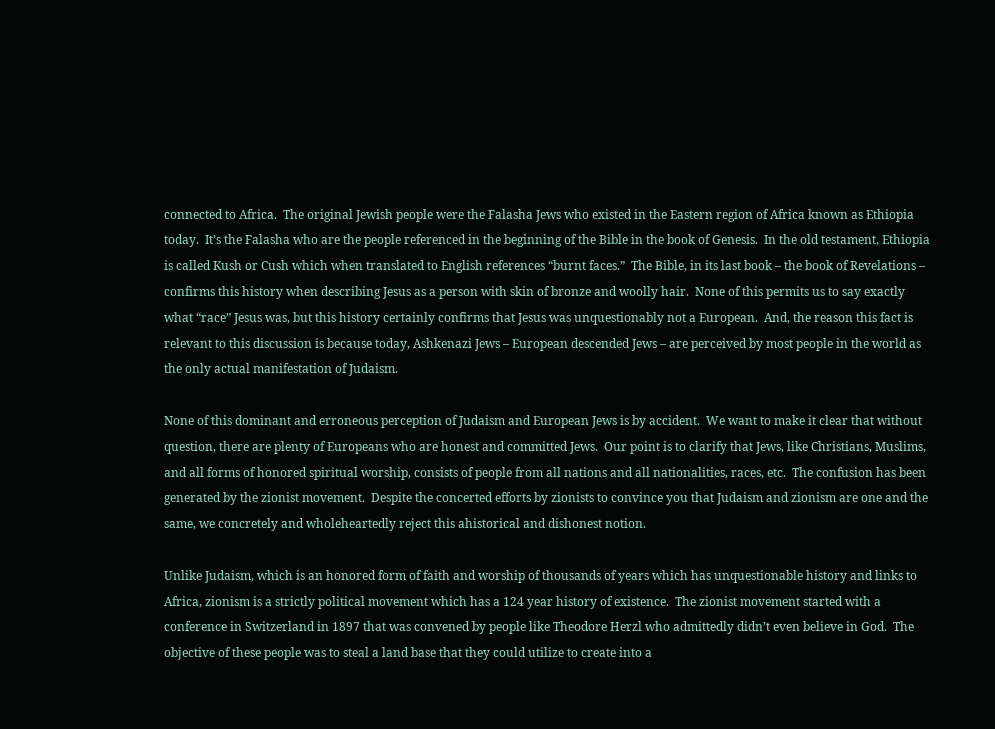connected to Africa.  The original Jewish people were the Falasha Jews who existed in the Eastern region of Africa known as Ethiopia today.  It’s the Falasha who are the people referenced in the beginning of the Bible in the book of Genesis.  In the old testament, Ethiopia is called Kush or Cush which when translated to English references “burnt faces.”  The Bible, in its last book – the book of Revelations – confirms this history when describing Jesus as a person with skin of bronze and woolly hair.  None of this permits us to say exactly what “race” Jesus was, but this history certainly confirms that Jesus was unquestionably not a European.  And, the reason this fact is relevant to this discussion is because today, Ashkenazi Jews – European descended Jews – are perceived by most people in the world as the only actual manifestation of Judaism.

None of this dominant and erroneous perception of Judaism and European Jews is by accident.  We want to make it clear that without question, there are plenty of Europeans who are honest and committed Jews.  Our point is to clarify that Jews, like Christians, Muslims, and all forms of honored spiritual worship, consists of people from all nations and all nationalities, races, etc.  The confusion has been generated by the zionist movement.  Despite the concerted efforts by zionists to convince you that Judaism and zionism are one and the same, we concretely and wholeheartedly reject this ahistorical and dishonest notion.

Unlike Judaism, which is an honored form of faith and worship of thousands of years which has unquestionable history and links to Africa, zionism is a strictly political movement which has a 124 year history of existence.  The zionist movement started with a conference in Switzerland in 1897 that was convened by people like Theodore Herzl who admittedly didn’t even believe in God.  The objective of these people was to steal a land base that they could utilize to create into a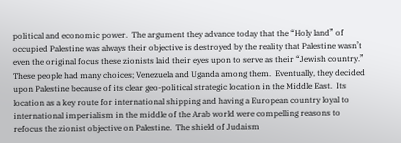political and economic power.  The argument they advance today that the “Holy land” of occupied Palestine was always their objective is destroyed by the reality that Palestine wasn’t even the original focus these zionists laid their eyes upon to serve as their “Jewish country.”  These people had many choices; Venezuela and Uganda among them.  Eventually, they decided upon Palestine because of its clear geo-political strategic location in the Middle East.  Its location as a key route for international shipping and having a European country loyal to international imperialism in the middle of the Arab world were compelling reasons to refocus the zionist objective on Palestine.  The shield of Judaism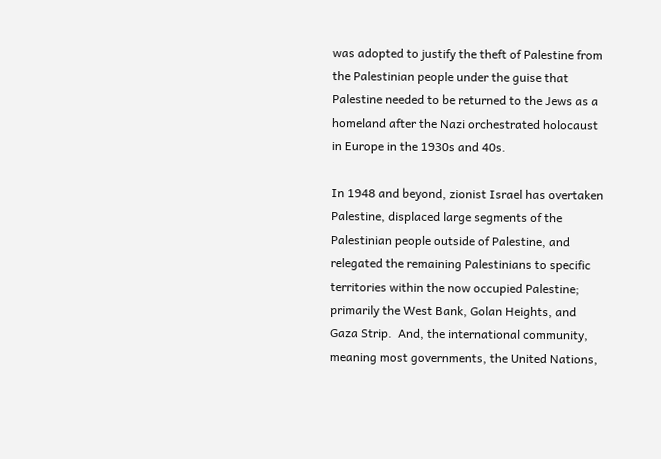was adopted to justify the theft of Palestine from the Palestinian people under the guise that Palestine needed to be returned to the Jews as a homeland after the Nazi orchestrated holocaust in Europe in the 1930s and 40s.

In 1948 and beyond, zionist Israel has overtaken Palestine, displaced large segments of the Palestinian people outside of Palestine, and relegated the remaining Palestinians to specific territories within the now occupied Palestine; primarily the West Bank, Golan Heights, and Gaza Strip.  And, the international community, meaning most governments, the United Nations,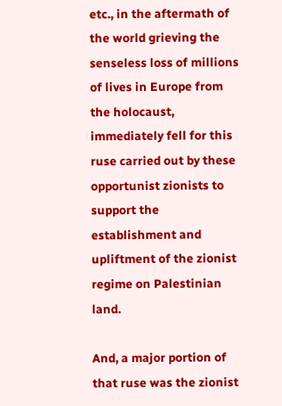etc., in the aftermath of the world grieving the senseless loss of millions of lives in Europe from the holocaust, immediately fell for this ruse carried out by these opportunist zionists to support the establishment and upliftment of the zionist regime on Palestinian land.

And, a major portion of that ruse was the zionist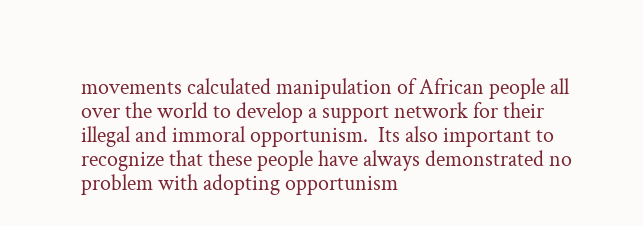movements calculated manipulation of African people all over the world to develop a support network for their illegal and immoral opportunism.  Its also important to recognize that these people have always demonstrated no problem with adopting opportunism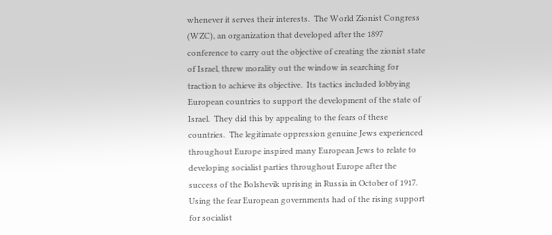whenever it serves their interests.  The World Zionist Congress (WZC), an organization that developed after the 1897 conference to carry out the objective of creating the zionist state of Israel, threw morality out the window in searching for traction to achieve its objective.  Its tactics included lobbying European countries to support the development of the state of Israel.  They did this by appealing to the fears of these countries.  The legitimate oppression genuine Jews experienced throughout Europe inspired many European Jews to relate to developing socialist parties throughout Europe after the success of the Bolshevik uprising in Russia in October of 1917.  Using the fear European governments had of the rising support for socialist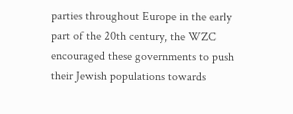parties throughout Europe in the early part of the 20th century, the WZC encouraged these governments to push their Jewish populations towards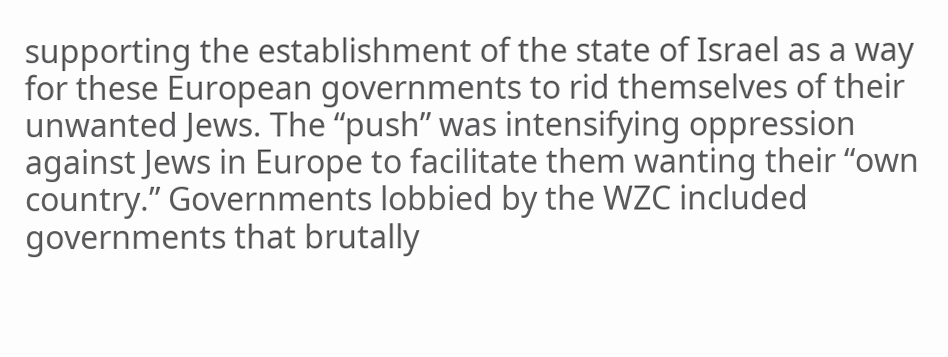supporting the establishment of the state of Israel as a way for these European governments to rid themselves of their unwanted Jews. The “push” was intensifying oppression against Jews in Europe to facilitate them wanting their “own country.” Governments lobbied by the WZC included governments that brutally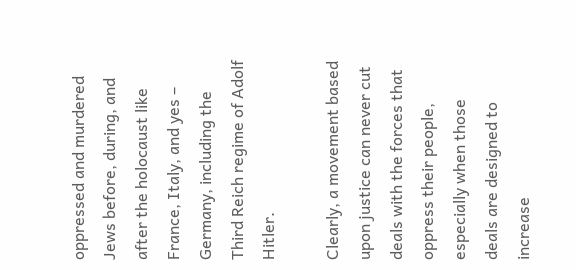oppressed and murdered Jews before, during, and after the holocaust like France, Italy, and yes – Germany, including the Third Reich regime of Adolf Hitler.

Clearly, a movement based upon justice can never cut deals with the forces that oppress their people, especially when those deals are designed to increase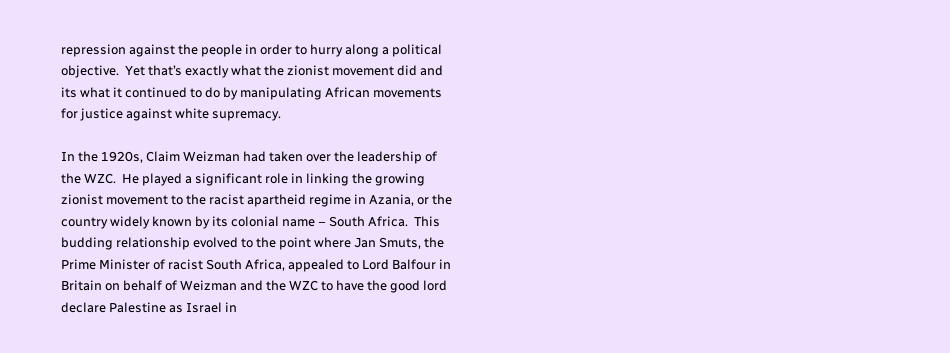repression against the people in order to hurry along a political objective.  Yet that’s exactly what the zionist movement did and its what it continued to do by manipulating African movements for justice against white supremacy.

In the 1920s, Claim Weizman had taken over the leadership of the WZC.  He played a significant role in linking the growing zionist movement to the racist apartheid regime in Azania, or the country widely known by its colonial name – South Africa.  This budding relationship evolved to the point where Jan Smuts, the Prime Minister of racist South Africa, appealed to Lord Balfour in Britain on behalf of Weizman and the WZC to have the good lord declare Palestine as Israel in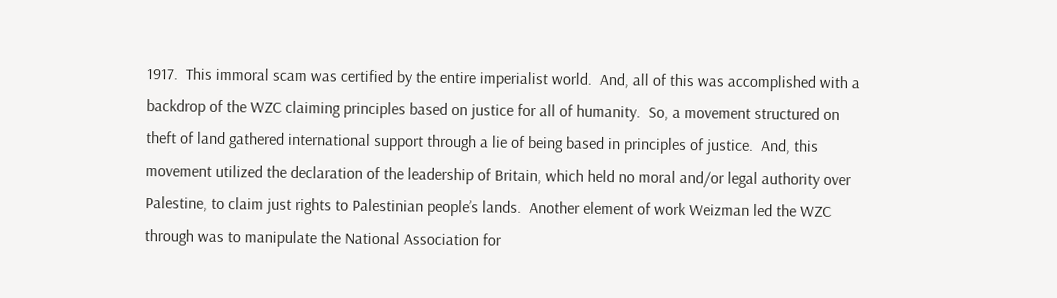1917.  This immoral scam was certified by the entire imperialist world.  And, all of this was accomplished with a backdrop of the WZC claiming principles based on justice for all of humanity.  So, a movement structured on theft of land gathered international support through a lie of being based in principles of justice.  And, this movement utilized the declaration of the leadership of Britain, which held no moral and/or legal authority over Palestine, to claim just rights to Palestinian people’s lands.  Another element of work Weizman led the WZC through was to manipulate the National Association for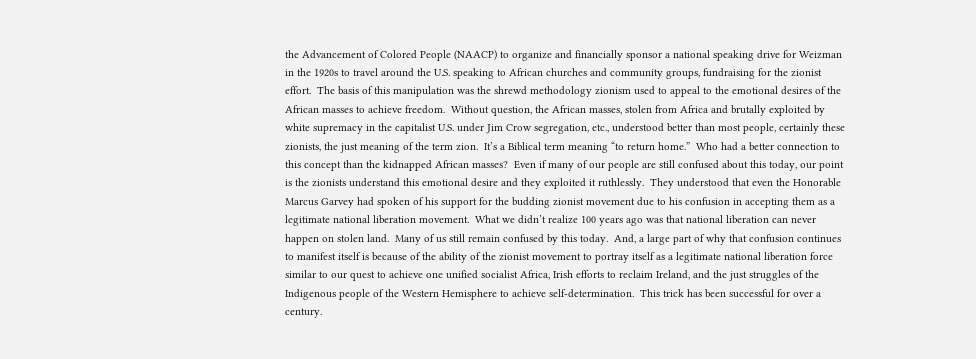the Advancement of Colored People (NAACP) to organize and financially sponsor a national speaking drive for Weizman in the 1920s to travel around the U.S. speaking to African churches and community groups, fundraising for the zionist effort.  The basis of this manipulation was the shrewd methodology zionism used to appeal to the emotional desires of the African masses to achieve freedom.  Without question, the African masses, stolen from Africa and brutally exploited by white supremacy in the capitalist U.S. under Jim Crow segregation, etc., understood better than most people, certainly these zionists, the just meaning of the term zion.  It’s a Biblical term meaning “to return home.”  Who had a better connection to this concept than the kidnapped African masses?  Even if many of our people are still confused about this today, our point is the zionists understand this emotional desire and they exploited it ruthlessly.  They understood that even the Honorable Marcus Garvey had spoken of his support for the budding zionist movement due to his confusion in accepting them as a legitimate national liberation movement.  What we didn’t realize 100 years ago was that national liberation can never happen on stolen land.  Many of us still remain confused by this today.  And, a large part of why that confusion continues to manifest itself is because of the ability of the zionist movement to portray itself as a legitimate national liberation force similar to our quest to achieve one unified socialist Africa, Irish efforts to reclaim Ireland, and the just struggles of the Indigenous people of the Western Hemisphere to achieve self-determination.  This trick has been successful for over a century.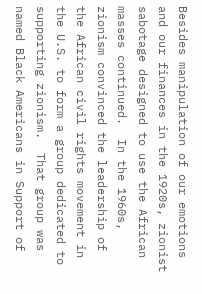Besides manipulation of our emotions and our finances in the 1920s, zionist sabotage designed to use the African masses continued.  In the 1960s, zionism convinced the leadership of the African civil rights movement in the U.S. to form a group dedicated to supporting zionism.  That group was named Black Americans in Support of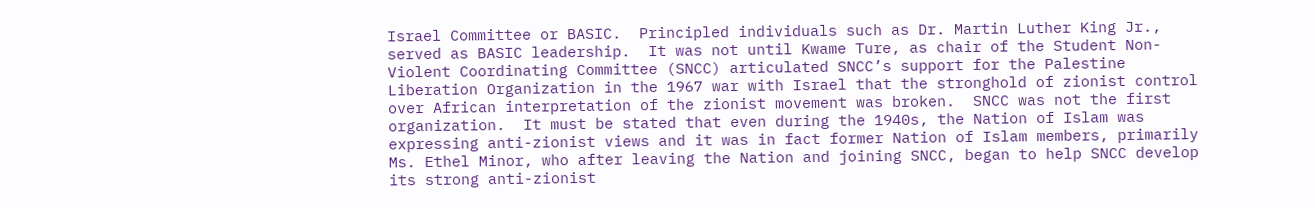Israel Committee or BASIC.  Principled individuals such as Dr. Martin Luther King Jr., served as BASIC leadership.  It was not until Kwame Ture, as chair of the Student Non-Violent Coordinating Committee (SNCC) articulated SNCC’s support for the Palestine Liberation Organization in the 1967 war with Israel that the stronghold of zionist control over African interpretation of the zionist movement was broken.  SNCC was not the first organization.  It must be stated that even during the 1940s, the Nation of Islam was expressing anti-zionist views and it was in fact former Nation of Islam members, primarily Ms. Ethel Minor, who after leaving the Nation and joining SNCC, began to help SNCC develop its strong anti-zionist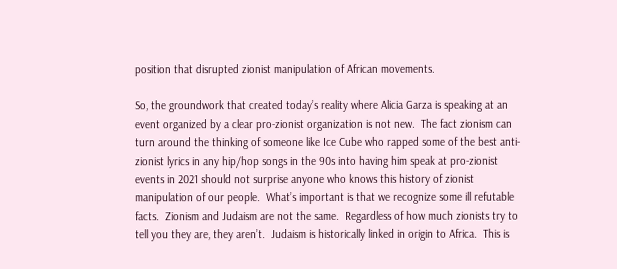position that disrupted zionist manipulation of African movements.

So, the groundwork that created today’s reality where Alicia Garza is speaking at an event organized by a clear pro-zionist organization is not new.  The fact zionism can turn around the thinking of someone like Ice Cube who rapped some of the best anti-zionist lyrics in any hip/hop songs in the 90s into having him speak at pro-zionist events in 2021 should not surprise anyone who knows this history of zionist manipulation of our people.  What’s important is that we recognize some ill refutable facts.  Zionism and Judaism are not the same.  Regardless of how much zionists try to tell you they are, they aren’t.  Judaism is historically linked in origin to Africa.  This is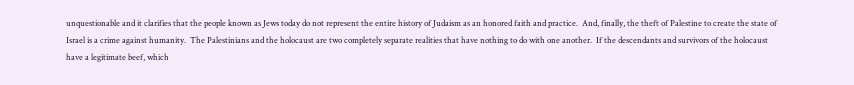unquestionable and it clarifies that the people known as Jews today do not represent the entire history of Judaism as an honored faith and practice.  And, finally, the theft of Palestine to create the state of Israel is a crime against humanity.  The Palestinians and the holocaust are two completely separate realities that have nothing to do with one another.  If the descendants and survivors of the holocaust have a legitimate beef, which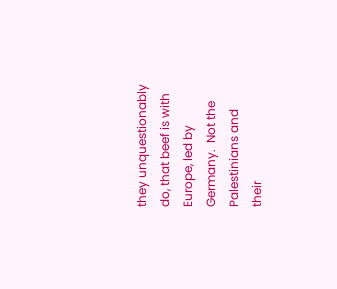they unquestionably do, that beef is with Europe, led by Germany.  Not the Palestinians and their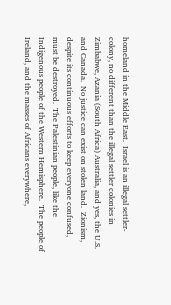homeland in the Middle East.  Israel is an illegal settler-colony, no different than the illegal settler colonies in Zimbabwe, Azania (South Africa) Australia, and yes, the U.S. and Canada.  No justice can exist on stolen land.  Zionism, despite its continuous efforts to keep everyone confused, must be destroyed.  The Palestinian people, like the Indigenous people of the Western Hemisphere.  The people of Ireland, and the masses of Africans everywhere,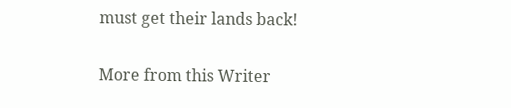must get their lands back!

More from this Writer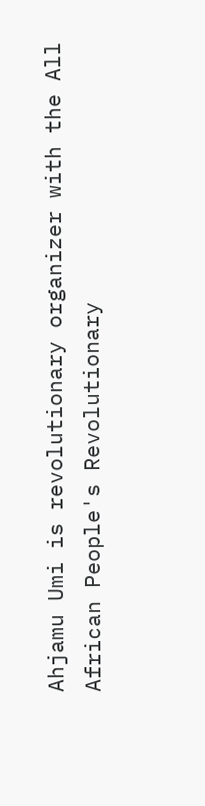Ahjamu Umi is revolutionary organizer with the All African People's Revolutionary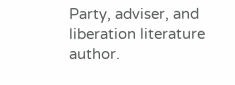Party, adviser, and liberation literature author.